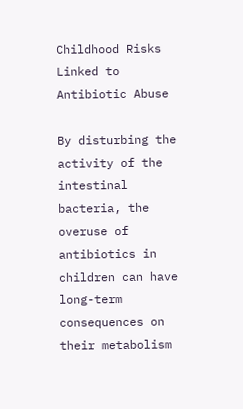Childhood Risks Linked to Antibiotic Abuse

By disturbing the activity of the intestinal bacteria, the overuse of antibiotics in children can have long-term consequences on their metabolism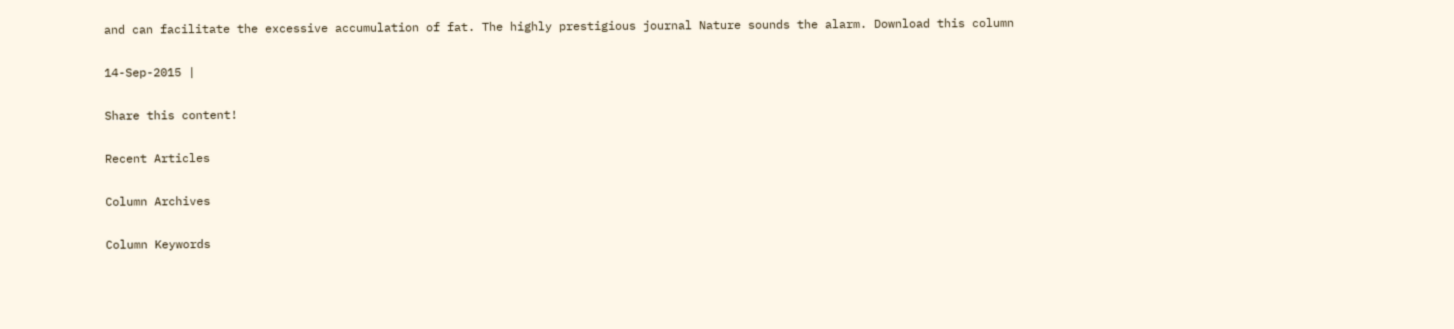and can facilitate the excessive accumulation of fat. The highly prestigious journal Nature sounds the alarm. Download this column

14-Sep-2015 |

Share this content!

Recent Articles

Column Archives

Column Keywords